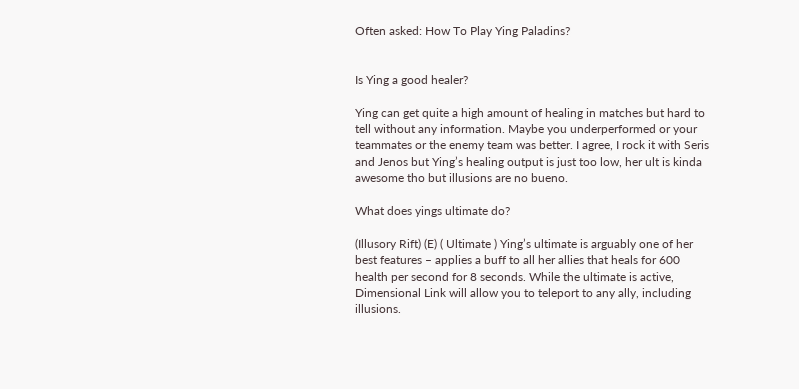Often asked: How To Play Ying Paladins?


Is Ying a good healer?

Ying can get quite a high amount of healing in matches but hard to tell without any information. Maybe you underperformed or your teammates or the enemy team was better. I agree, I rock it with Seris and Jenos but Ying’s healing output is just too low, her ult is kinda awesome tho but illusions are no bueno.

What does yings ultimate do?

(Illusory Rift) (E) ( Ultimate ) Ying’s ultimate is arguably one of her best features – applies a buff to all her allies that heals for 600 health per second for 8 seconds. While the ultimate is active, Dimensional Link will allow you to teleport to any ally, including illusions.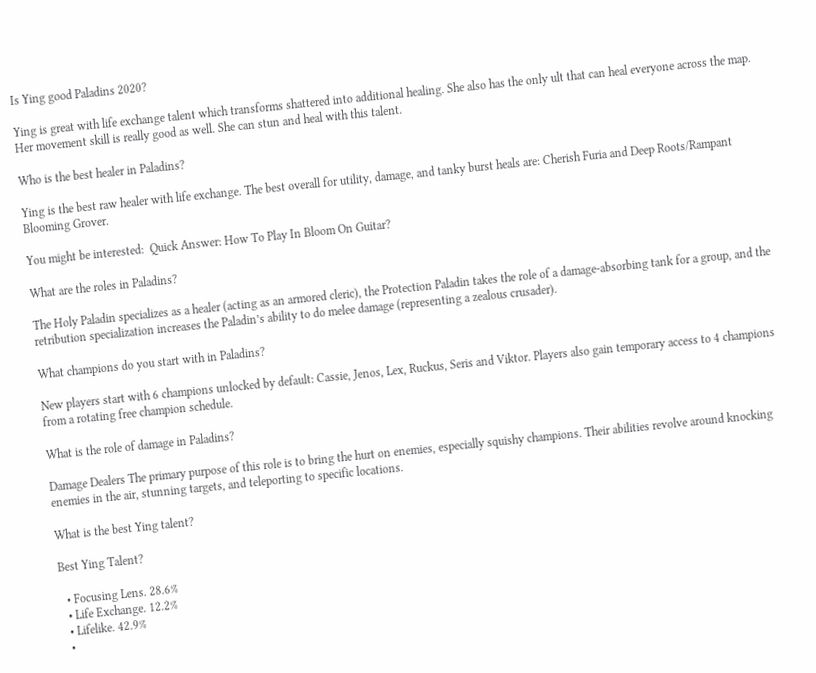Is Ying good Paladins 2020?

Ying is great with life exchange talent which transforms shattered into additional healing. She also has the only ult that can heal everyone across the map. Her movement skill is really good as well. She can stun and heal with this talent.

Who is the best healer in Paladins?

Ying is the best raw healer with life exchange. The best overall for utility, damage, and tanky burst heals are: Cherish Furia and Deep Roots/Rampant Blooming Grover.

You might be interested:  Quick Answer: How To Play In Bloom On Guitar?

What are the roles in Paladins?

The Holy Paladin specializes as a healer (acting as an armored cleric), the Protection Paladin takes the role of a damage-absorbing tank for a group, and the retribution specialization increases the Paladin’s ability to do melee damage (representing a zealous crusader).

What champions do you start with in Paladins?

New players start with 6 champions unlocked by default: Cassie, Jenos, Lex, Ruckus, Seris and Viktor. Players also gain temporary access to 4 champions from a rotating free champion schedule.

What is the role of damage in Paladins?

Damage Dealers The primary purpose of this role is to bring the hurt on enemies, especially squishy champions. Their abilities revolve around knocking enemies in the air, stunning targets, and teleporting to specific locations.

What is the best Ying talent?

Best Ying Talent?

  • Focusing Lens. 28.6%
  • Life Exchange. 12.2%
  • Lifelike. 42.9%
  •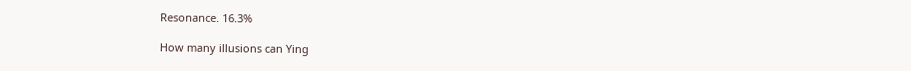Resonance. 16.3%

How many illusions can Ying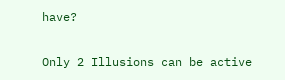have?

Only 2 Illusions can be active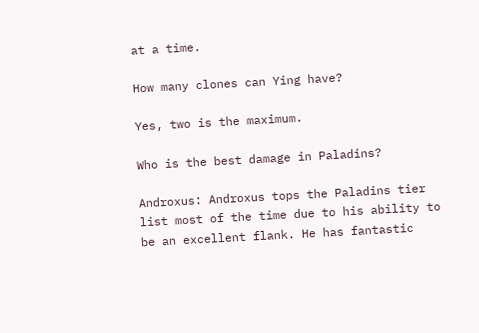at a time.

How many clones can Ying have?

Yes, two is the maximum.

Who is the best damage in Paladins?

Androxus: Androxus tops the Paladins tier list most of the time due to his ability to be an excellent flank. He has fantastic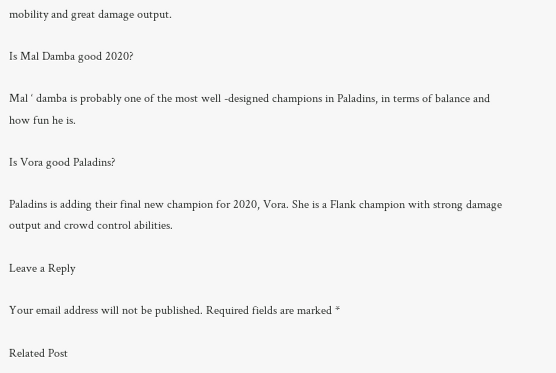mobility and great damage output.

Is Mal Damba good 2020?

Mal ‘ damba is probably one of the most well -designed champions in Paladins, in terms of balance and how fun he is.

Is Vora good Paladins?

Paladins is adding their final new champion for 2020, Vora. She is a Flank champion with strong damage output and crowd control abilities.

Leave a Reply

Your email address will not be published. Required fields are marked *

Related Post